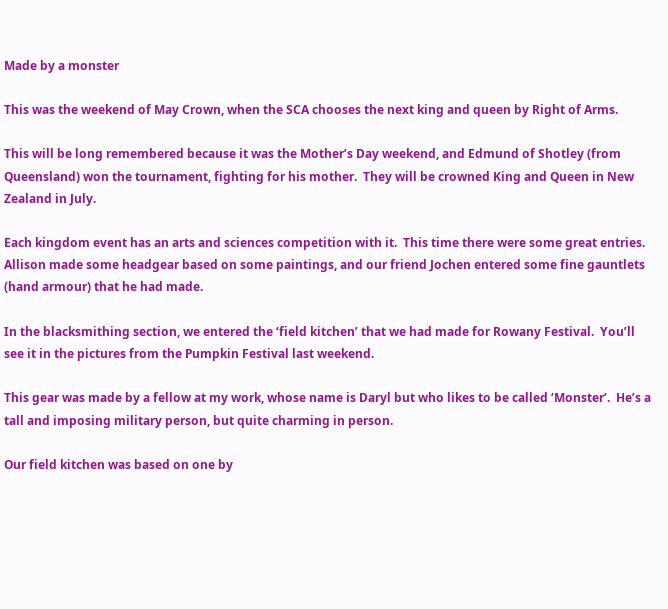Made by a monster

This was the weekend of May Crown, when the SCA chooses the next king and queen by Right of Arms.

This will be long remembered because it was the Mother’s Day weekend, and Edmund of Shotley (from Queensland) won the tournament, fighting for his mother.  They will be crowned King and Queen in New Zealand in July.

Each kingdom event has an arts and sciences competition with it.  This time there were some great entries.  Allison made some headgear based on some paintings, and our friend Jochen entered some fine gauntlets (hand armour) that he had made.

In the blacksmithing section, we entered the ‘field kitchen’ that we had made for Rowany Festival.  You’ll see it in the pictures from the Pumpkin Festival last weekend.

This gear was made by a fellow at my work, whose name is Daryl but who likes to be called ‘Monster’.  He’s a tall and imposing military person, but quite charming in person.

Our field kitchen was based on one by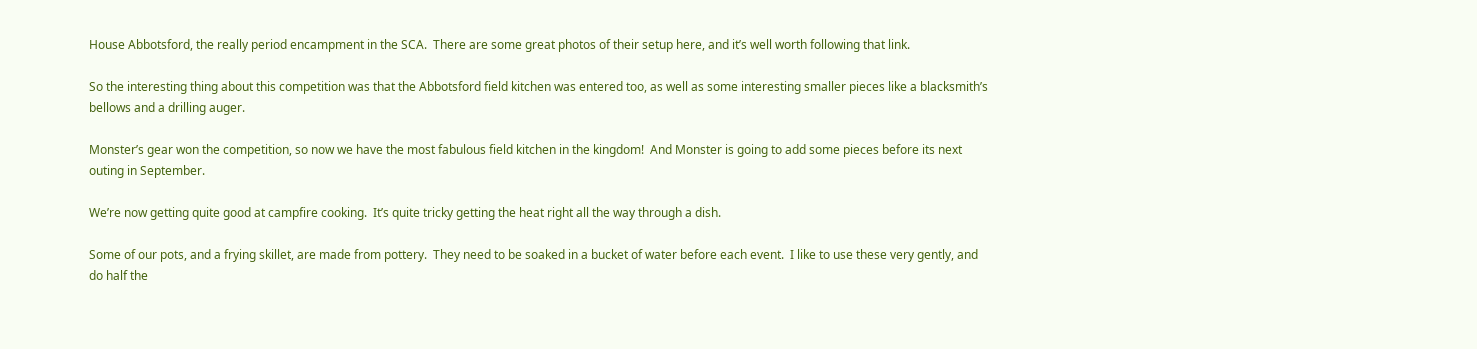House Abbotsford, the really period encampment in the SCA.  There are some great photos of their setup here, and it’s well worth following that link.

So the interesting thing about this competition was that the Abbotsford field kitchen was entered too, as well as some interesting smaller pieces like a blacksmith’s bellows and a drilling auger.

Monster’s gear won the competition, so now we have the most fabulous field kitchen in the kingdom!  And Monster is going to add some pieces before its next outing in September.

We’re now getting quite good at campfire cooking.  It’s quite tricky getting the heat right all the way through a dish.

Some of our pots, and a frying skillet, are made from pottery.  They need to be soaked in a bucket of water before each event.  I like to use these very gently, and do half the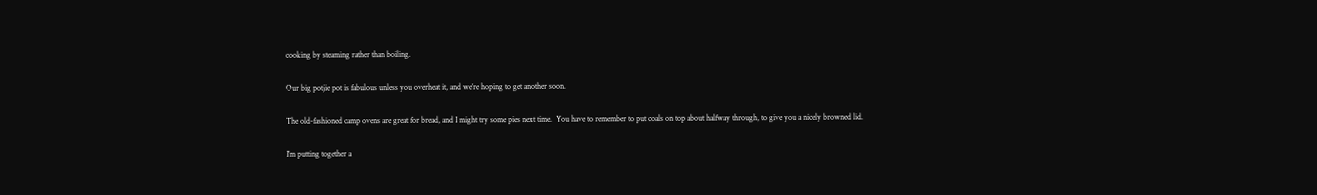cooking by steaming rather than boiling.

Our big potjie pot is fabulous unless you overheat it, and we’re hoping to get another soon.

The old-fashioned camp ovens are great for bread, and I might try some pies next time.  You have to remember to put coals on top about halfway through, to give you a nicely browned lid.

I’m putting together a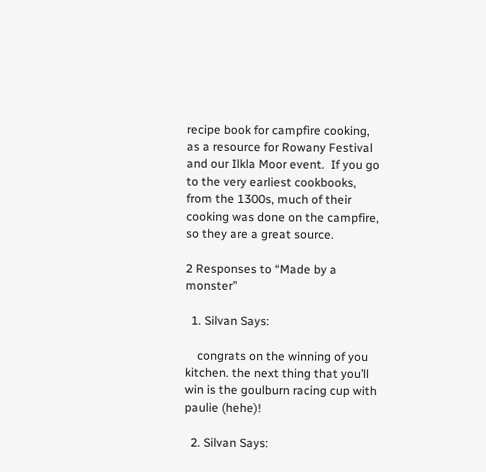recipe book for campfire cooking, as a resource for Rowany Festival and our Ilkla Moor event.  If you go to the very earliest cookbooks, from the 1300s, much of their cooking was done on the campfire, so they are a great source.

2 Responses to “Made by a monster”

  1. Silvan Says:

    congrats on the winning of you kitchen. the next thing that you’ll win is the goulburn racing cup with paulie (hehe)!

  2. Silvan Says: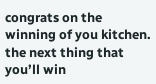congrats on the winning of you kitchen. the next thing that you’ll win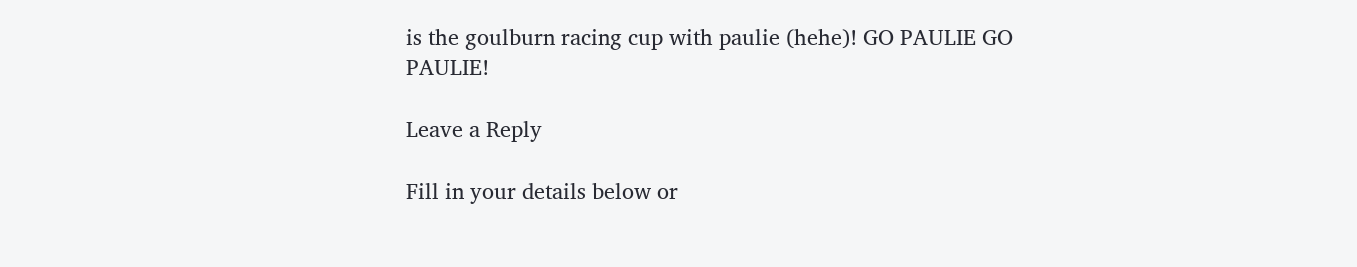is the goulburn racing cup with paulie (hehe)! GO PAULIE GO PAULIE!

Leave a Reply

Fill in your details below or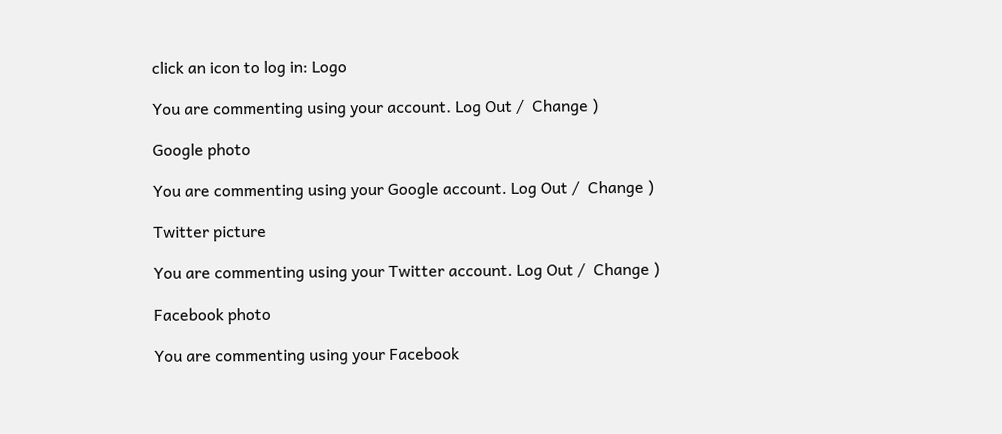click an icon to log in: Logo

You are commenting using your account. Log Out /  Change )

Google photo

You are commenting using your Google account. Log Out /  Change )

Twitter picture

You are commenting using your Twitter account. Log Out /  Change )

Facebook photo

You are commenting using your Facebook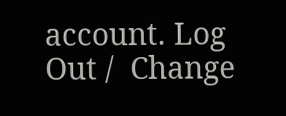account. Log Out /  Change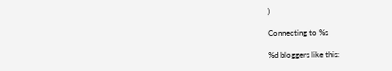)

Connecting to %s

%d bloggers like this: